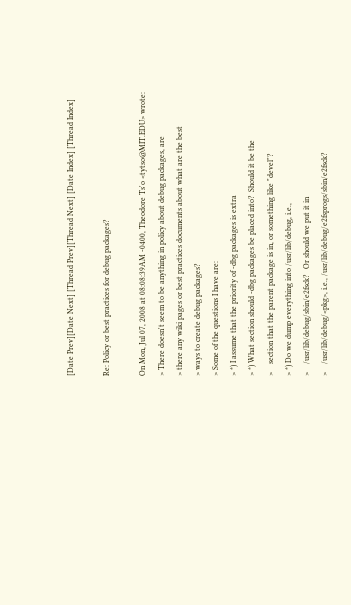[Date Prev][Date Next] [Thread Prev][Thread Next] [Date Index] [Thread Index]

Re: Policy or best practices for debug packages?

On Mon, Jul 07, 2008 at 08:08:39AM -0400, Theodore Ts'o <tytso@MIT.EDU> wrote:
> There doesn't seem to be anything in policy about debug packages, are
> there any wiki pages or best practices documents about what are the best
> ways to create debug packages?
> Some of the questions I have are:
> *) I assume that the priority of -dbg packages is extra
> *) What section should -dbg packages be placed into?  Should it be the
>    section that the parent package is in, or something like "devel"?
> *) Do we dump everything into /usr/lib/debug, i.e.,
>    /usr/lib/debug/sbin/e2fsck?   Or should we put it in
>    /usr/lib/debug/<pkg>, i.e., /usr/lib/debug/e2fsprogs/sbin/e2fsck?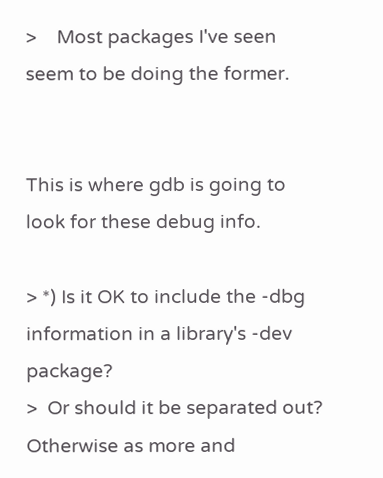>    Most packages I've seen seem to be doing the former.


This is where gdb is going to look for these debug info.

> *) Is it OK to include the -dbg information in a library's -dev package?
>  Or should it be separated out?  Otherwise as more and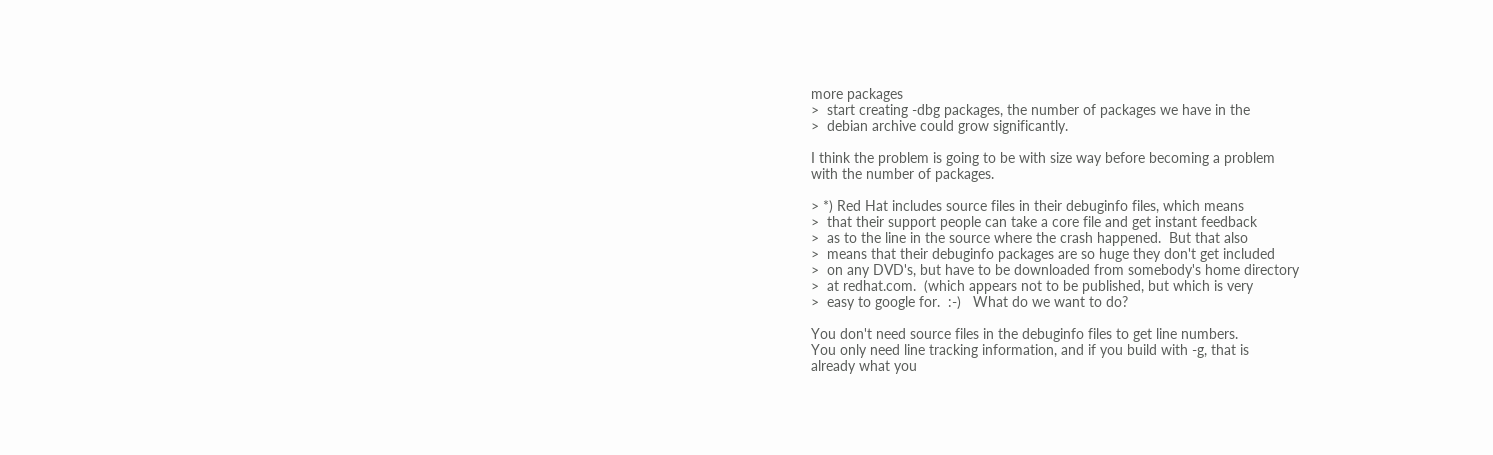more packages
>  start creating -dbg packages, the number of packages we have in the
>  debian archive could grow significantly.

I think the problem is going to be with size way before becoming a problem
with the number of packages.

> *) Red Hat includes source files in their debuginfo files, which means
>  that their support people can take a core file and get instant feedback
>  as to the line in the source where the crash happened.  But that also
>  means that their debuginfo packages are so huge they don't get included
>  on any DVD's, but have to be downloaded from somebody's home directory
>  at redhat.com.  (which appears not to be published, but which is very
>  easy to google for.  :-)   What do we want to do?

You don't need source files in the debuginfo files to get line numbers.
You only need line tracking information, and if you build with -g, that is
already what you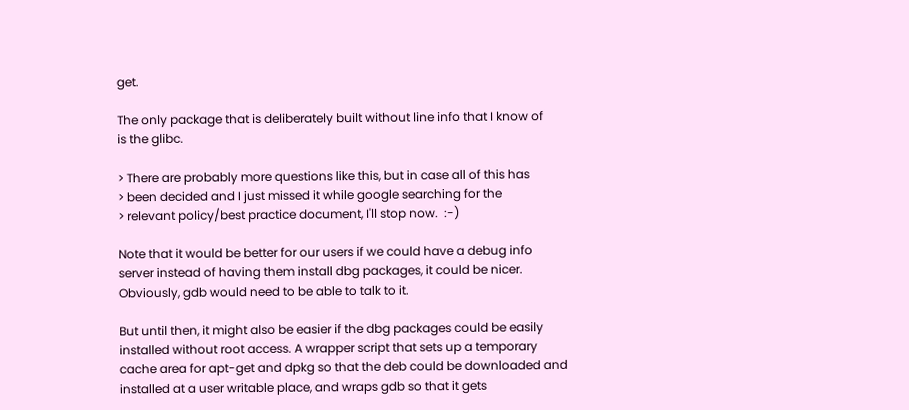get.

The only package that is deliberately built without line info that I know of
is the glibc.

> There are probably more questions like this, but in case all of this has
> been decided and I just missed it while google searching for the
> relevant policy/best practice document, I'll stop now.  :-)

Note that it would be better for our users if we could have a debug info
server instead of having them install dbg packages, it could be nicer.
Obviously, gdb would need to be able to talk to it.

But until then, it might also be easier if the dbg packages could be easily
installed without root access. A wrapper script that sets up a temporary
cache area for apt-get and dpkg so that the deb could be downloaded and
installed at a user writable place, and wraps gdb so that it gets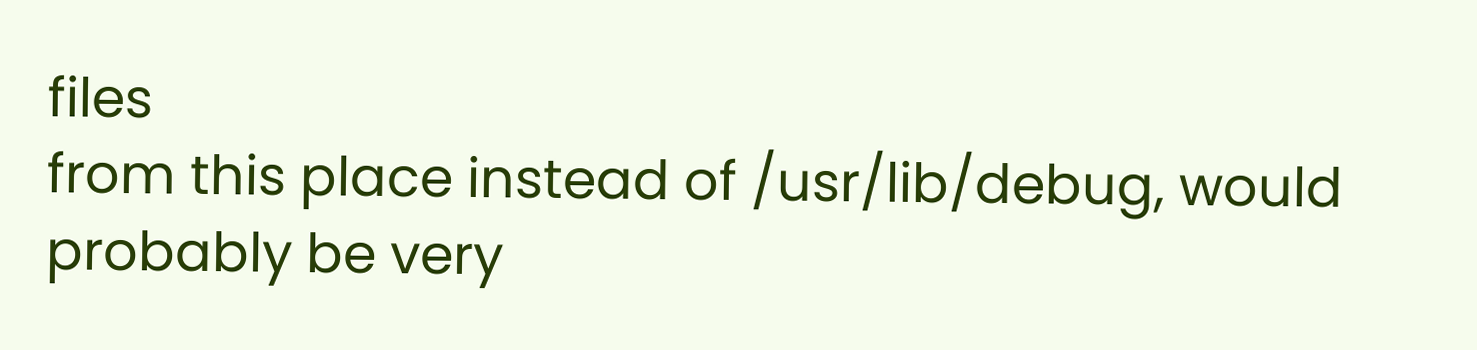files
from this place instead of /usr/lib/debug, would probably be very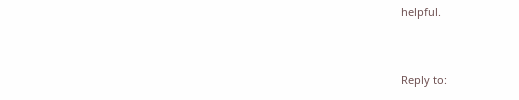helpful.


Reply to: